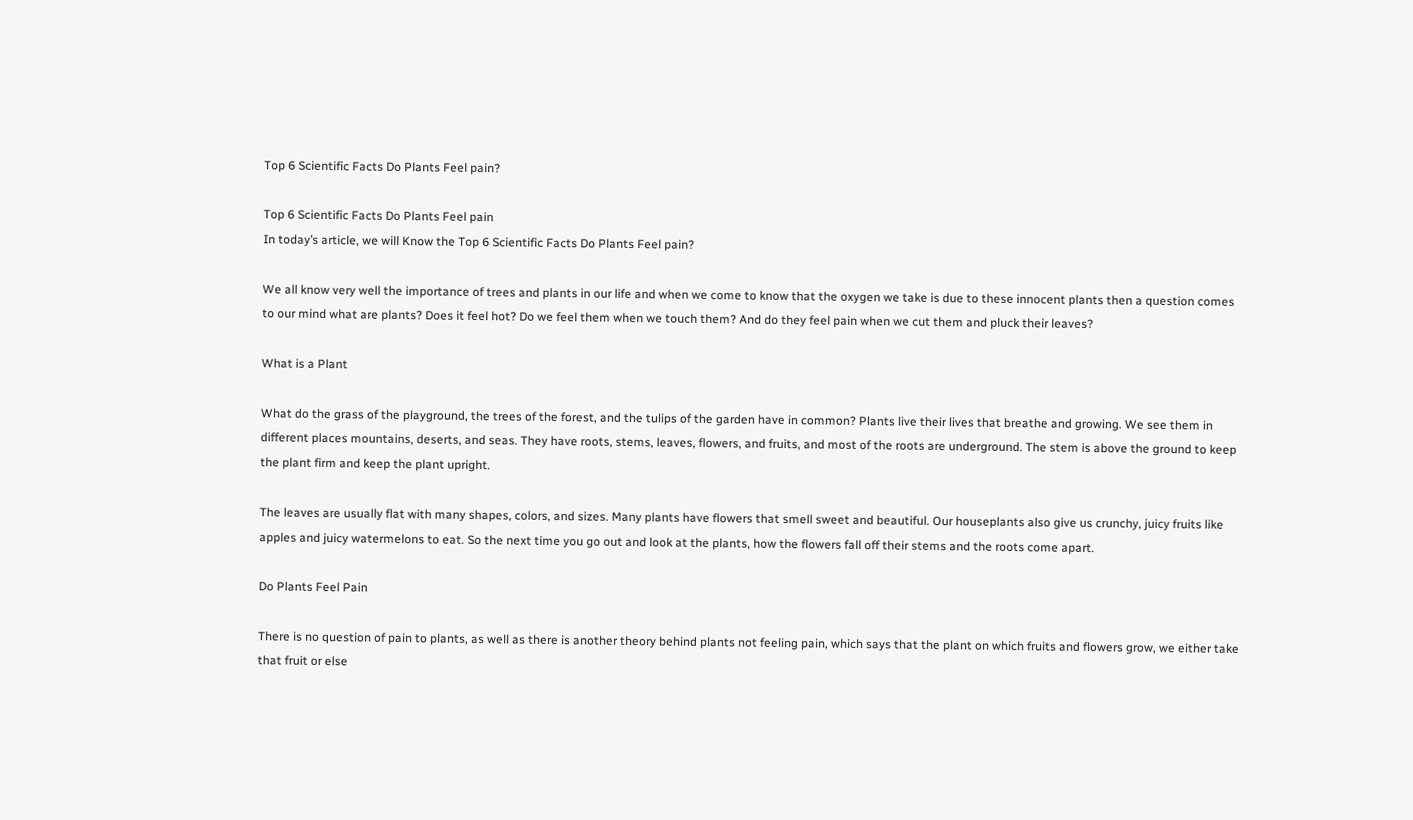Top 6 Scientific Facts Do Plants Feel pain?

Top 6 Scientific Facts Do Plants Feel pain
In today’s article, we will Know the Top 6 Scientific Facts Do Plants Feel pain?

We all know very well the importance of trees and plants in our life and when we come to know that the oxygen we take is due to these innocent plants then a question comes to our mind what are plants? Does it feel hot? Do we feel them when we touch them? And do they feel pain when we cut them and pluck their leaves?

What is a Plant

What do the grass of the playground, the trees of the forest, and the tulips of the garden have in common? Plants live their lives that breathe and growing. We see them in different places mountains, deserts, and seas. They have roots, stems, leaves, flowers, and fruits, and most of the roots are underground. The stem is above the ground to keep the plant firm and keep the plant upright.

The leaves are usually flat with many shapes, colors, and sizes. Many plants have flowers that smell sweet and beautiful. Our houseplants also give us crunchy, juicy fruits like apples and juicy watermelons to eat. So the next time you go out and look at the plants, how the flowers fall off their stems and the roots come apart.

Do Plants Feel Pain

There is no question of pain to plants, as well as there is another theory behind plants not feeling pain, which says that the plant on which fruits and flowers grow, we either take that fruit or else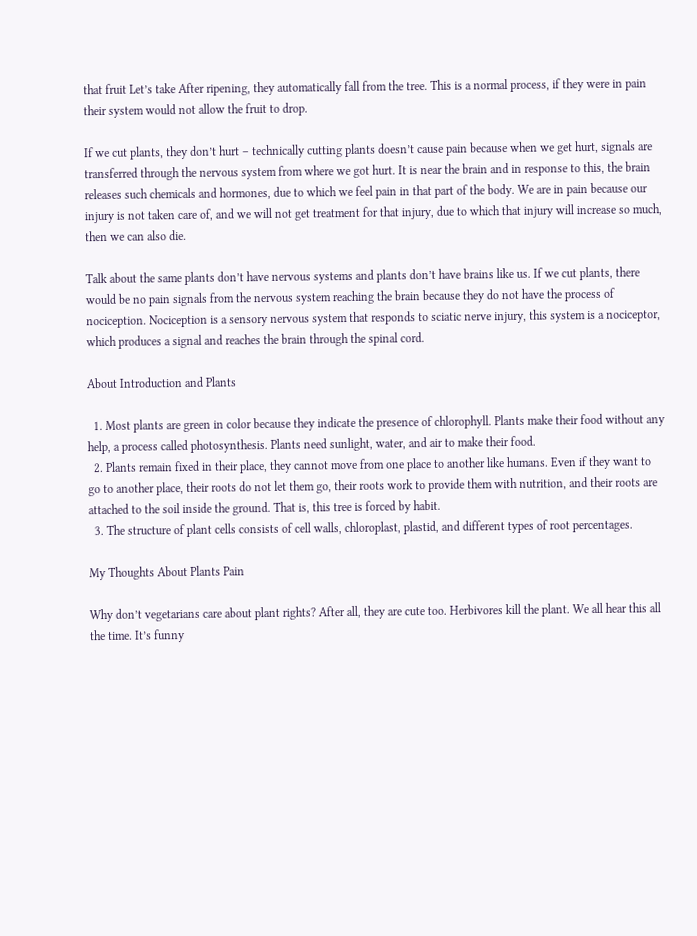that fruit Let’s take After ripening, they automatically fall from the tree. This is a normal process, if they were in pain their system would not allow the fruit to drop.

If we cut plants, they don’t hurt – technically cutting plants doesn’t cause pain because when we get hurt, signals are transferred through the nervous system from where we got hurt. It is near the brain and in response to this, the brain releases such chemicals and hormones, due to which we feel pain in that part of the body. We are in pain because our injury is not taken care of, and we will not get treatment for that injury, due to which that injury will increase so much, then we can also die.

Talk about the same plants don’t have nervous systems and plants don’t have brains like us. If we cut plants, there would be no pain signals from the nervous system reaching the brain because they do not have the process of nociception. Nociception is a sensory nervous system that responds to sciatic nerve injury, this system is a nociceptor, which produces a signal and reaches the brain through the spinal cord.

About Introduction and Plants

  1. Most plants are green in color because they indicate the presence of chlorophyll. Plants make their food without any help, a process called photosynthesis. Plants need sunlight, water, and air to make their food.
  2. Plants remain fixed in their place, they cannot move from one place to another like humans. Even if they want to go to another place, their roots do not let them go, their roots work to provide them with nutrition, and their roots are attached to the soil inside the ground. That is, this tree is forced by habit.
  3. The structure of plant cells consists of cell walls, chloroplast, plastid, and different types of root percentages.

My Thoughts About Plants Pain

Why don’t vegetarians care about plant rights? After all, they are cute too. Herbivores kill the plant. We all hear this all the time. It’s funny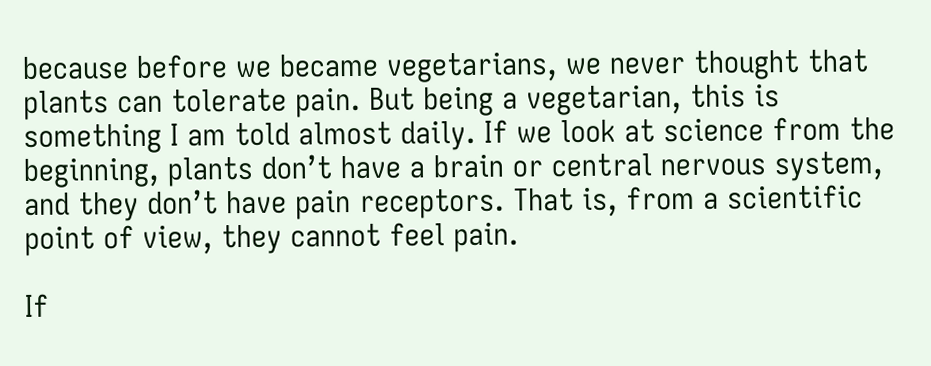because before we became vegetarians, we never thought that plants can tolerate pain. But being a vegetarian, this is something I am told almost daily. If we look at science from the beginning, plants don’t have a brain or central nervous system, and they don’t have pain receptors. That is, from a scientific point of view, they cannot feel pain.

If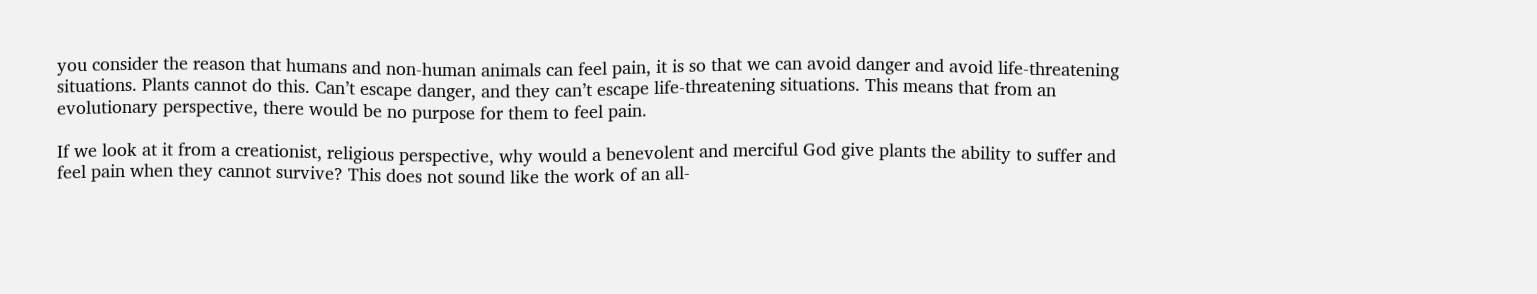you consider the reason that humans and non-human animals can feel pain, it is so that we can avoid danger and avoid life-threatening situations. Plants cannot do this. Can’t escape danger, and they can’t escape life-threatening situations. This means that from an evolutionary perspective, there would be no purpose for them to feel pain.

If we look at it from a creationist, religious perspective, why would a benevolent and merciful God give plants the ability to suffer and feel pain when they cannot survive? This does not sound like the work of an all-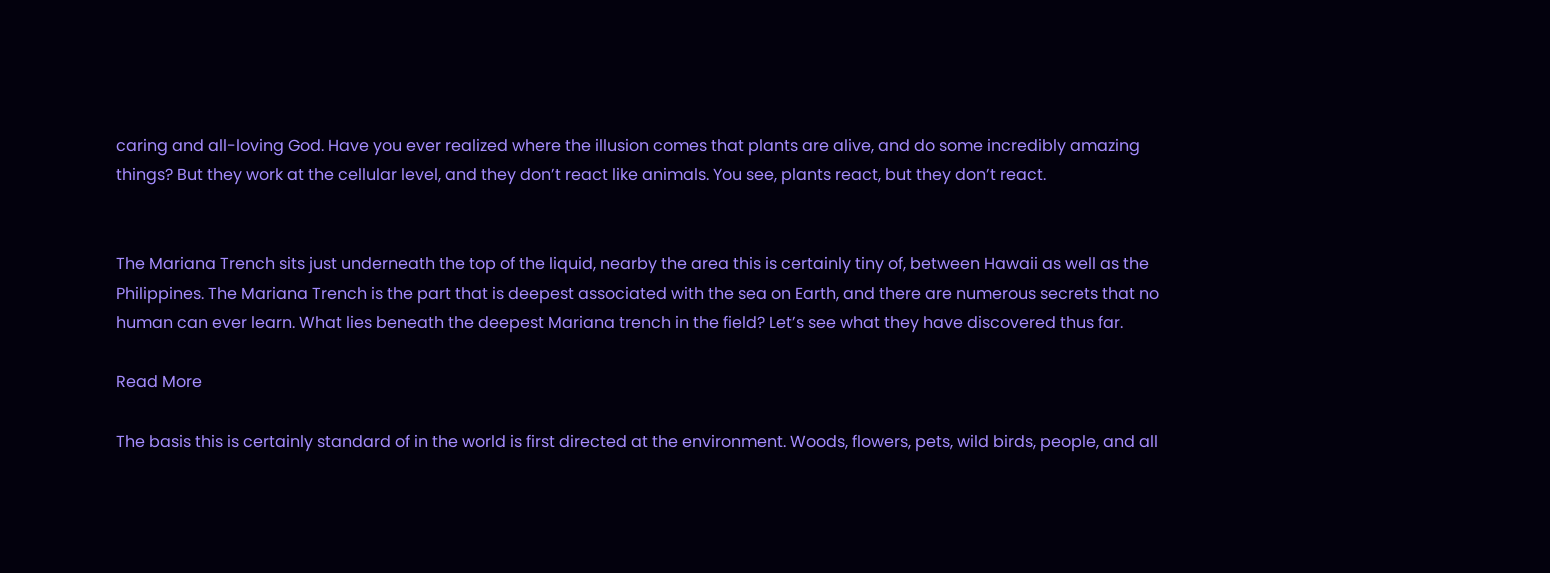caring and all-loving God. Have you ever realized where the illusion comes that plants are alive, and do some incredibly amazing things? But they work at the cellular level, and they don’t react like animals. You see, plants react, but they don’t react.


The Mariana Trench sits just underneath the top of the liquid, nearby the area this is certainly tiny of, between Hawaii as well as the Philippines. The Mariana Trench is the part that is deepest associated with the sea on Earth, and there are numerous secrets that no human can ever learn. What lies beneath the deepest Mariana trench in the field? Let’s see what they have discovered thus far.

Read More

The basis this is certainly standard of in the world is first directed at the environment. Woods, flowers, pets, wild birds, people, and all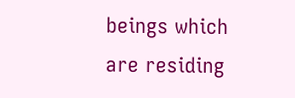beings which are residing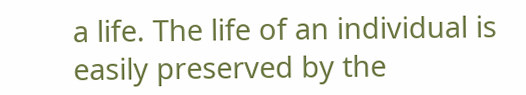a life. The life of an individual is easily preserved by the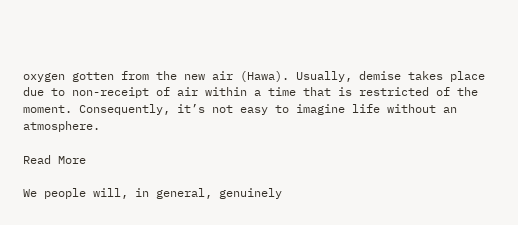oxygen gotten from the new air (Hawa). Usually, demise takes place due to non-receipt of air within a time that is restricted of the moment. Consequently, it’s not easy to imagine life without an atmosphere.

Read More

We people will, in general, genuinely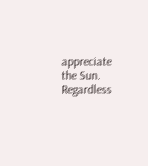appreciate the Sun. Regardless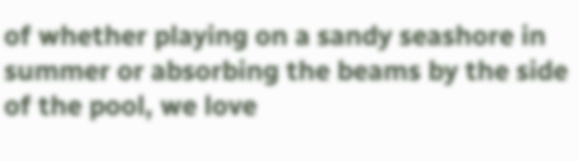of whether playing on a sandy seashore in summer or absorbing the beams by the side of the pool, we love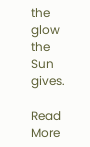the glow the Sun gives.

Read More